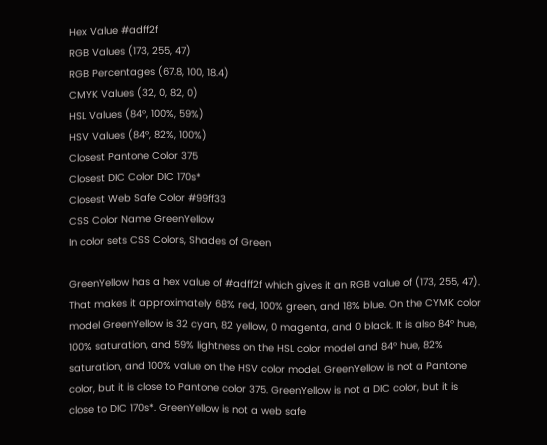Hex Value #adff2f
RGB Values (173, 255, 47)
RGB Percentages (67.8, 100, 18.4)
CMYK Values (32, 0, 82, 0)
HSL Values (84°, 100%, 59%)
HSV Values (84°, 82%, 100%)
Closest Pantone Color 375
Closest DIC Color DIC 170s*
Closest Web Safe Color #99ff33
CSS Color Name GreenYellow
In color sets CSS Colors, Shades of Green

GreenYellow has a hex value of #adff2f which gives it an RGB value of (173, 255, 47). That makes it approximately 68% red, 100% green, and 18% blue. On the CYMK color model GreenYellow is 32 cyan, 82 yellow, 0 magenta, and 0 black. It is also 84° hue, 100% saturation, and 59% lightness on the HSL color model and 84° hue, 82% saturation, and 100% value on the HSV color model. GreenYellow is not a Pantone color, but it is close to Pantone color 375. GreenYellow is not a DIC color, but it is close to DIC 170s*. GreenYellow is not a web safe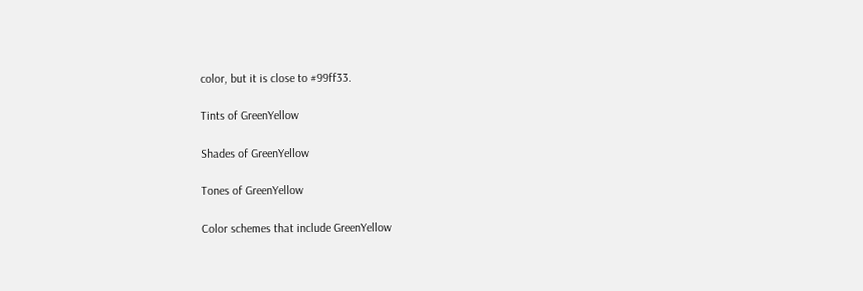color, but it is close to #99ff33.

Tints of GreenYellow

Shades of GreenYellow

Tones of GreenYellow

Color schemes that include GreenYellow